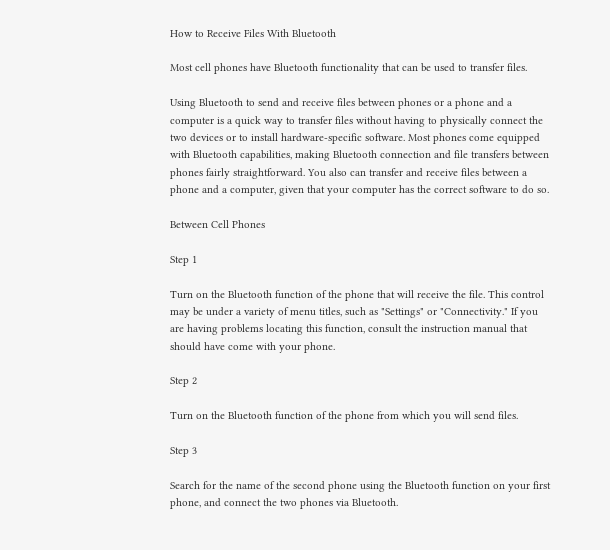How to Receive Files With Bluetooth

Most cell phones have Bluetooth functionality that can be used to transfer files.

Using Bluetooth to send and receive files between phones or a phone and a computer is a quick way to transfer files without having to physically connect the two devices or to install hardware-specific software. Most phones come equipped with Bluetooth capabilities, making Bluetooth connection and file transfers between phones fairly straightforward. You also can transfer and receive files between a phone and a computer, given that your computer has the correct software to do so.

Between Cell Phones

Step 1

Turn on the Bluetooth function of the phone that will receive the file. This control may be under a variety of menu titles, such as "Settings" or "Connectivity." If you are having problems locating this function, consult the instruction manual that should have come with your phone.

Step 2

Turn on the Bluetooth function of the phone from which you will send files.

Step 3

Search for the name of the second phone using the Bluetooth function on your first phone, and connect the two phones via Bluetooth.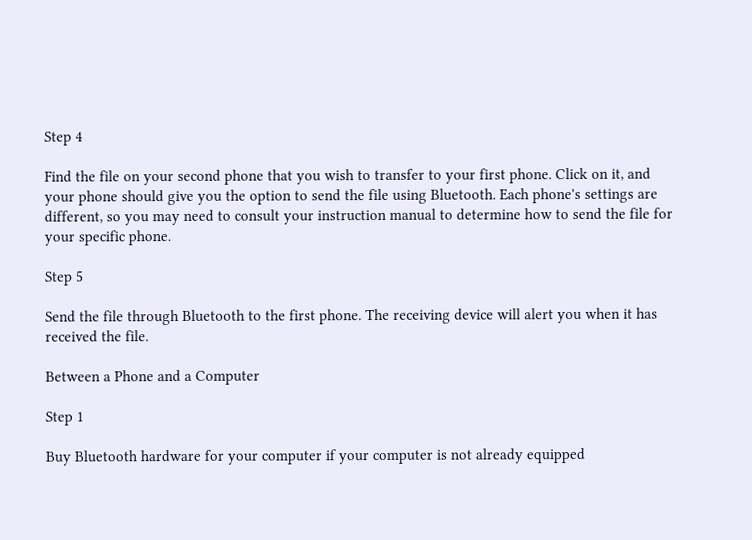Step 4

Find the file on your second phone that you wish to transfer to your first phone. Click on it, and your phone should give you the option to send the file using Bluetooth. Each phone's settings are different, so you may need to consult your instruction manual to determine how to send the file for your specific phone.

Step 5

Send the file through Bluetooth to the first phone. The receiving device will alert you when it has received the file.

Between a Phone and a Computer

Step 1

Buy Bluetooth hardware for your computer if your computer is not already equipped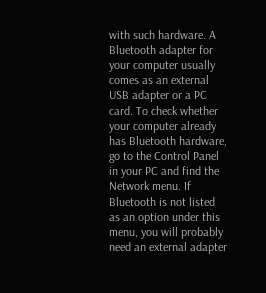with such hardware. A Bluetooth adapter for your computer usually comes as an external USB adapter or a PC card. To check whether your computer already has Bluetooth hardware, go to the Control Panel in your PC and find the Network menu. If Bluetooth is not listed as an option under this menu, you will probably need an external adapter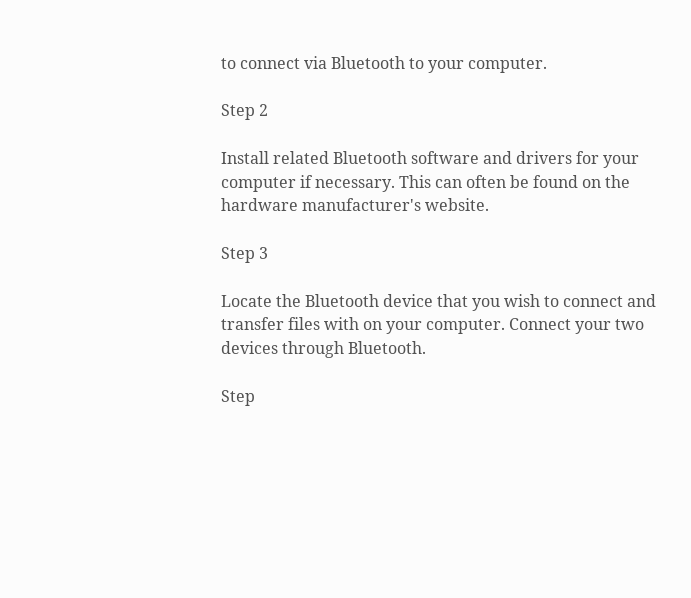to connect via Bluetooth to your computer.

Step 2

Install related Bluetooth software and drivers for your computer if necessary. This can often be found on the hardware manufacturer's website.

Step 3

Locate the Bluetooth device that you wish to connect and transfer files with on your computer. Connect your two devices through Bluetooth.

Step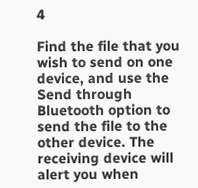4

Find the file that you wish to send on one device, and use the Send through Bluetooth option to send the file to the other device. The receiving device will alert you when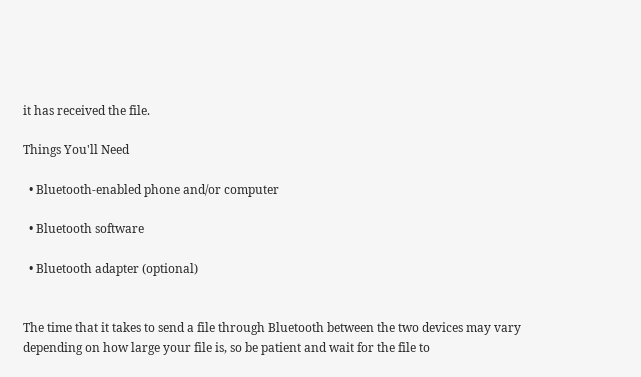it has received the file.

Things You'll Need

  • Bluetooth-enabled phone and/or computer

  • Bluetooth software

  • Bluetooth adapter (optional)


The time that it takes to send a file through Bluetooth between the two devices may vary depending on how large your file is, so be patient and wait for the file to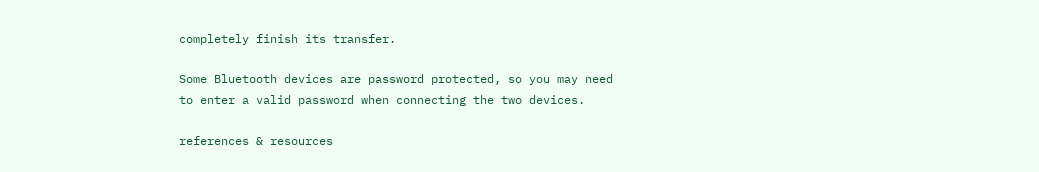completely finish its transfer.

Some Bluetooth devices are password protected, so you may need to enter a valid password when connecting the two devices.

references & resources